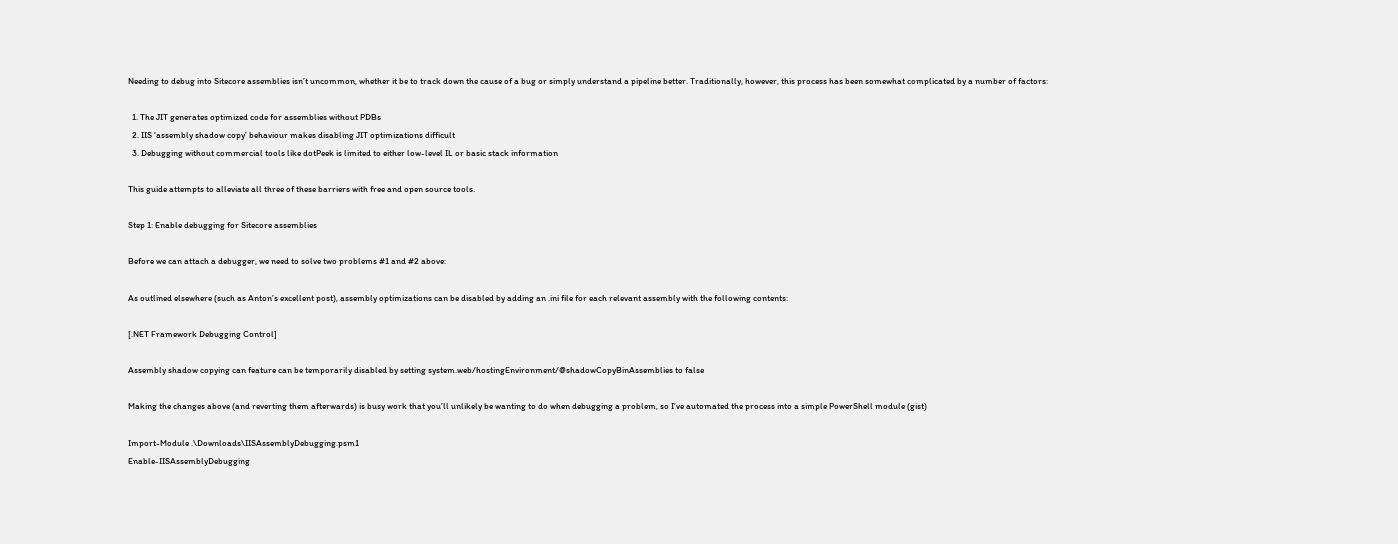Needing to debug into Sitecore assemblies isn’t uncommon, whether it be to track down the cause of a bug or simply understand a pipeline better. Traditionally, however, this process has been somewhat complicated by a number of factors:

  1. The JIT generates optimized code for assemblies without PDBs
  2. IIS ‘assembly shadow copy’ behaviour makes disabling JIT optimizations difficult
  3. Debugging without commercial tools like dotPeek is limited to either low-level IL or basic stack information

This guide attempts to alleviate all three of these barriers with free and open source tools.

Step 1: Enable debugging for Sitecore assemblies

Before we can attach a debugger, we need to solve two problems #1 and #2 above:

As outlined elsewhere (such as Anton’s excellent post), assembly optimizations can be disabled by adding an .ini file for each relevant assembly with the following contents:

[.NET Framework Debugging Control]

Assembly shadow copying can feature can be temporarily disabled by setting system.web/hostingEnvironment/@shadowCopyBinAssemblies to false

Making the changes above (and reverting them afterwards) is busy work that you’ll unlikely be wanting to do when debugging a problem, so I’ve automated the process into a simple PowerShell module (gist)

Import-Module .\Downloads\IISAssemblyDebugging.psm1
Enable-IISAssemblyDebugging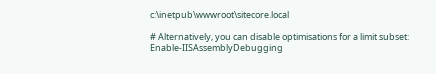c:\inetpub\wwwroot\sitecore.local

# Alternatively, you can disable optimisations for a limit subset:
Enable-IISAssemblyDebugging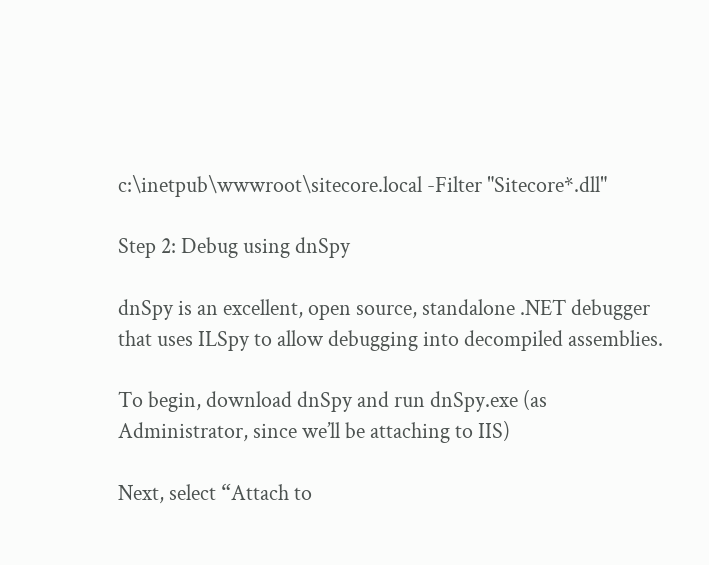c:\inetpub\wwwroot\sitecore.local -Filter "Sitecore*.dll"

Step 2: Debug using dnSpy

dnSpy is an excellent, open source, standalone .NET debugger that uses ILSpy to allow debugging into decompiled assemblies.

To begin, download dnSpy and run dnSpy.exe (as Administrator, since we’ll be attaching to IIS)

Next, select “Attach to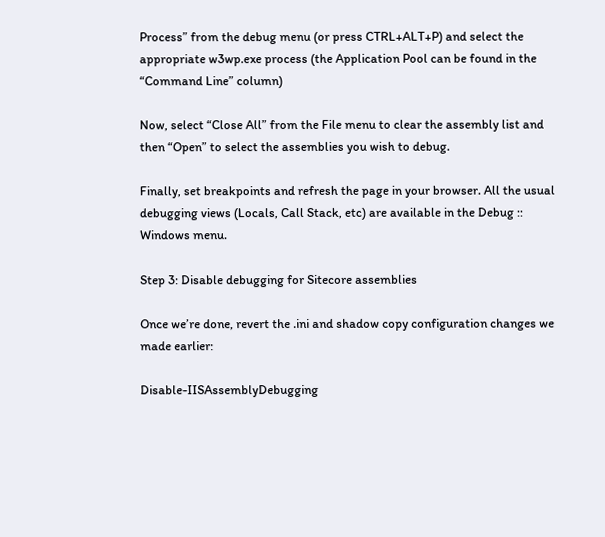Process” from the debug menu (or press CTRL+ALT+P) and select the appropriate w3wp.exe process (the Application Pool can be found in the “Command Line” column)

Now, select “Close All” from the File menu to clear the assembly list and then “Open” to select the assemblies you wish to debug.

Finally, set breakpoints and refresh the page in your browser. All the usual debugging views (Locals, Call Stack, etc) are available in the Debug :: Windows menu.

Step 3: Disable debugging for Sitecore assemblies

Once we’re done, revert the .ini and shadow copy configuration changes we made earlier:

Disable-IISAssemblyDebugging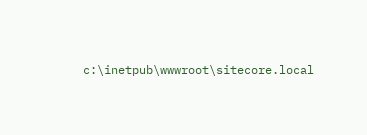c:\inetpub\wwwroot\sitecore.local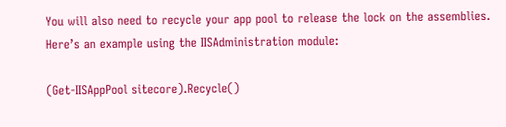You will also need to recycle your app pool to release the lock on the assemblies. Here’s an example using the IISAdministration module:

(Get-IISAppPool sitecore).Recycle()